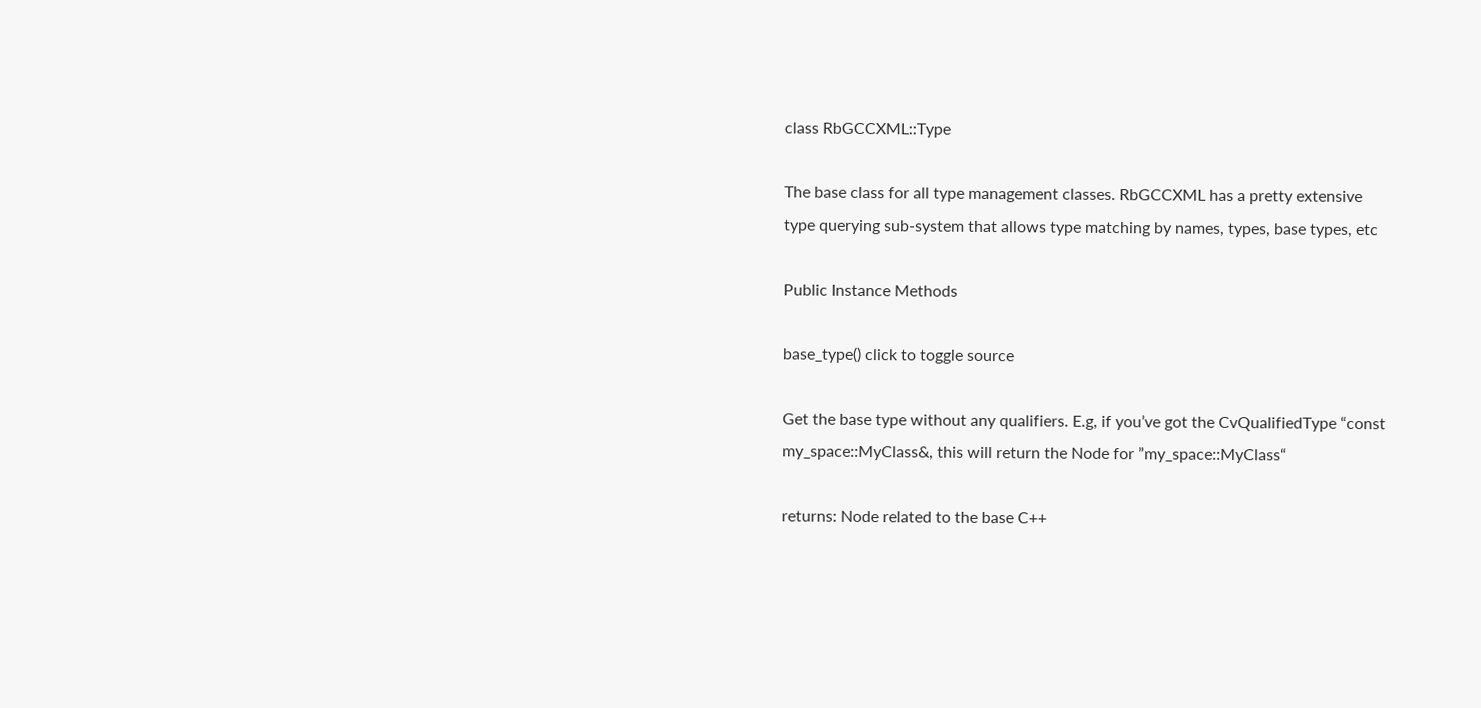class RbGCCXML::Type

The base class for all type management classes. RbGCCXML has a pretty extensive type querying sub-system that allows type matching by names, types, base types, etc

Public Instance Methods

base_type() click to toggle source

Get the base type without any qualifiers. E.g, if you’ve got the CvQualifiedType “const my_space::MyClass&, this will return the Node for ”my_space::MyClass“

returns: Node related to the base C++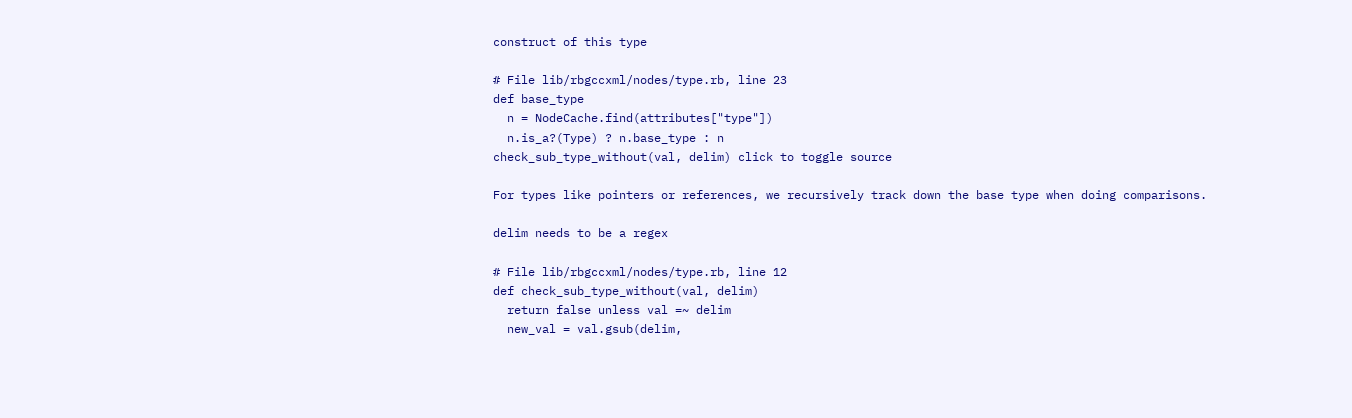construct of this type

# File lib/rbgccxml/nodes/type.rb, line 23
def base_type
  n = NodeCache.find(attributes["type"])
  n.is_a?(Type) ? n.base_type : n
check_sub_type_without(val, delim) click to toggle source

For types like pointers or references, we recursively track down the base type when doing comparisons.

delim needs to be a regex

# File lib/rbgccxml/nodes/type.rb, line 12
def check_sub_type_without(val, delim)
  return false unless val =~ delim
  new_val = val.gsub(delim,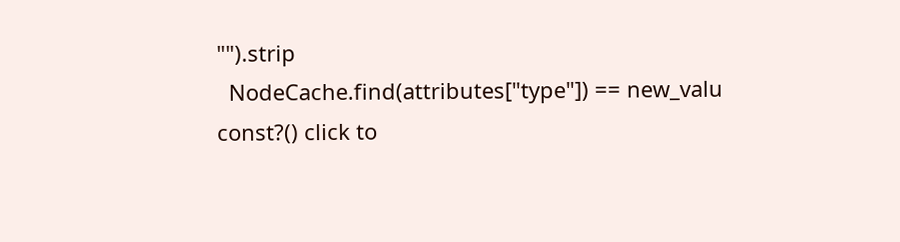"").strip
  NodeCache.find(attributes["type"]) == new_valu
const?() click to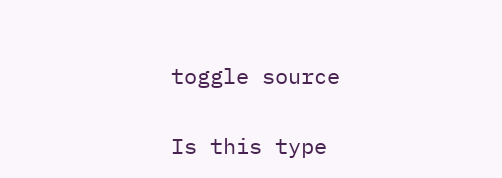toggle source

Is this type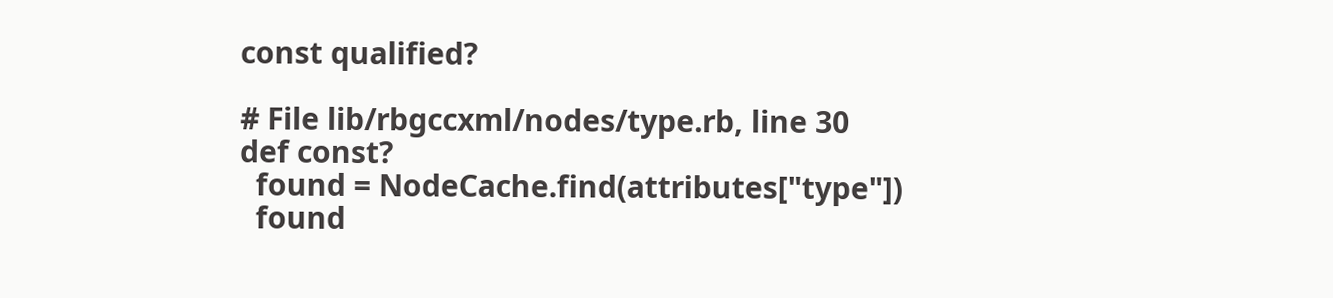const qualified?

# File lib/rbgccxml/nodes/type.rb, line 30
def const?
  found = NodeCache.find(attributes["type"])
  found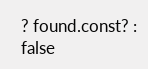? found.const? : false